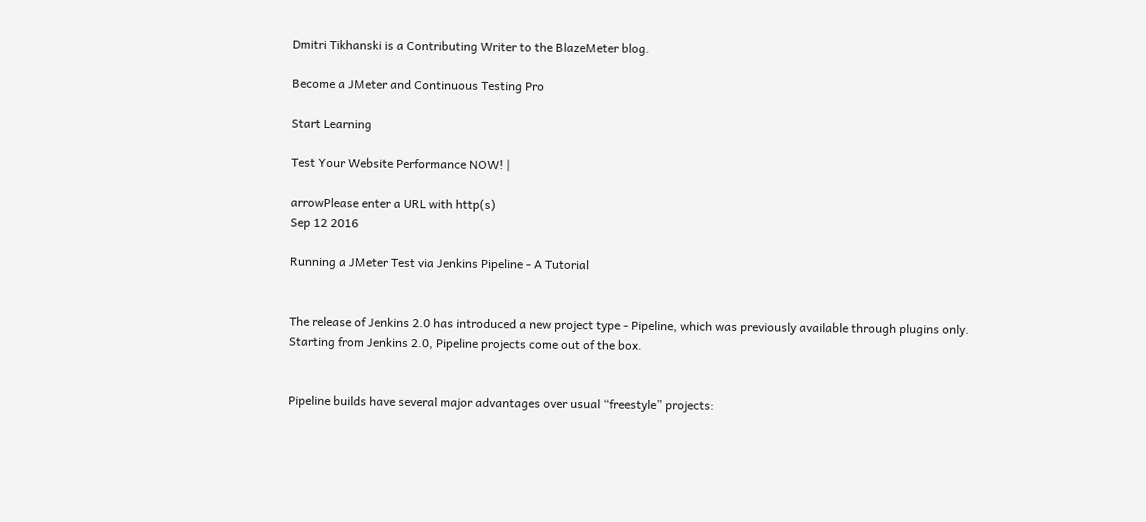Dmitri Tikhanski is a Contributing Writer to the BlazeMeter blog.

Become a JMeter and Continuous Testing Pro

Start Learning

Test Your Website Performance NOW! |

arrowPlease enter a URL with http(s)
Sep 12 2016

Running a JMeter Test via Jenkins Pipeline - A Tutorial


The release of Jenkins 2.0 has introduced a new project type - Pipeline, which was previously available through plugins only. Starting from Jenkins 2.0, Pipeline projects come out of the box.


Pipeline builds have several major advantages over usual “freestyle” projects: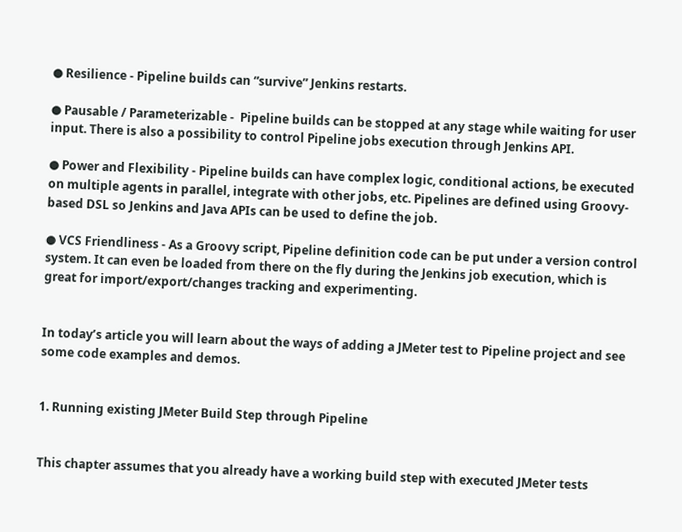● Resilience - Pipeline builds can “survive” Jenkins restarts.

● Pausable / Parameterizable -  Pipeline builds can be stopped at any stage while waiting for user input. There is also a possibility to control Pipeline jobs execution through Jenkins API.

● Power and Flexibility - Pipeline builds can have complex logic, conditional actions, be executed on multiple agents in parallel, integrate with other jobs, etc. Pipelines are defined using Groovy-based DSL so Jenkins and Java APIs can be used to define the job.

● VCS Friendliness - As a Groovy script, Pipeline definition code can be put under a version control system. It can even be loaded from there on the fly during the Jenkins job execution, which is great for import/export/changes tracking and experimenting.


In today’s article you will learn about the ways of adding a JMeter test to Pipeline project and see some code examples and demos.


1. Running existing JMeter Build Step through Pipeline


This chapter assumes that you already have a working build step with executed JMeter tests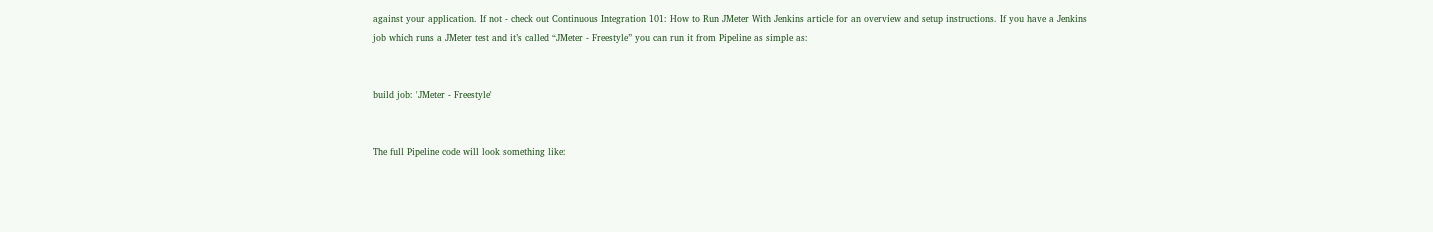against your application. If not - check out Continuous Integration 101: How to Run JMeter With Jenkins article for an overview and setup instructions. If you have a Jenkins job which runs a JMeter test and it’s called “JMeter - Freestyle” you can run it from Pipeline as simple as:


build job: 'JMeter - Freestyle'


The full Pipeline code will look something like: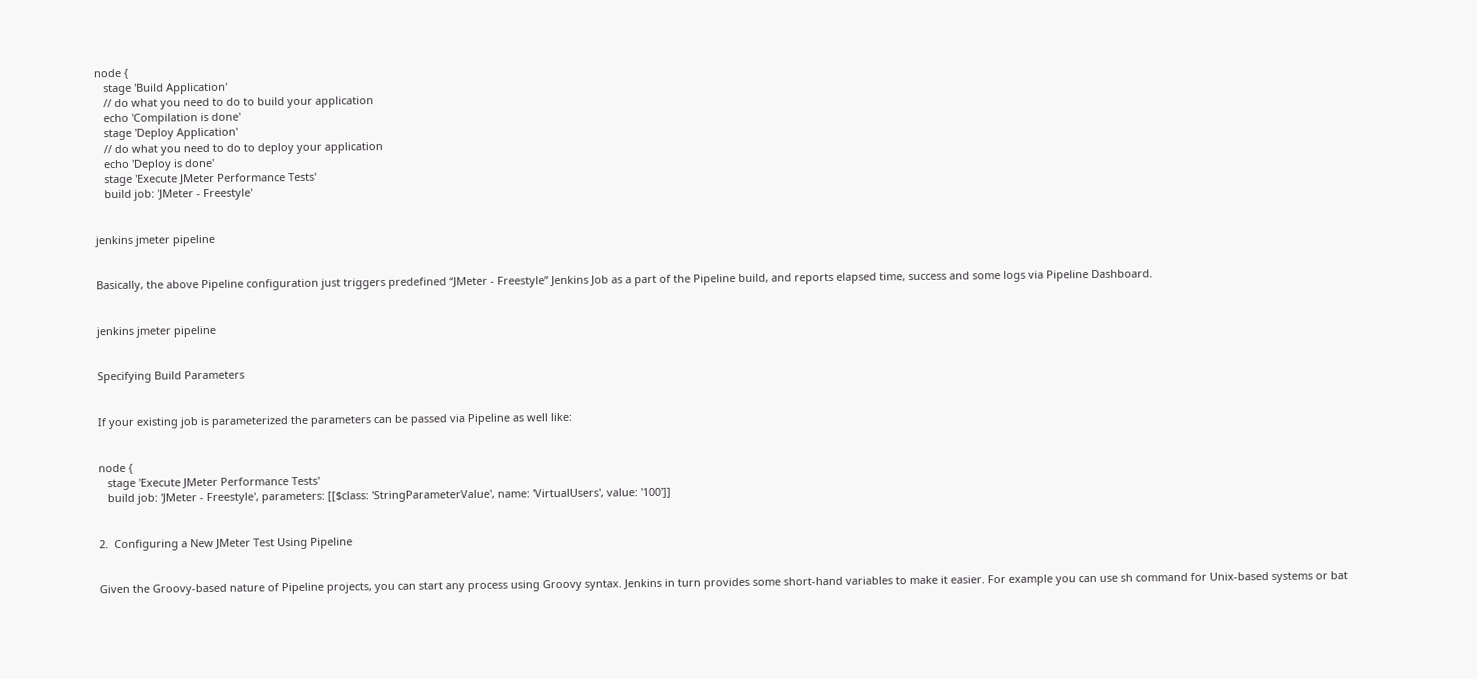node {
   stage 'Build Application'
   // do what you need to do to build your application
   echo 'Compilation is done'
   stage 'Deploy Application'
   // do what you need to do to deploy your application
   echo 'Deploy is done'
   stage 'Execute JMeter Performance Tests'
   build job: 'JMeter - Freestyle'


jenkins jmeter pipeline


Basically, the above Pipeline configuration just triggers predefined “JMeter - Freestyle” Jenkins Job as a part of the Pipeline build, and reports elapsed time, success and some logs via Pipeline Dashboard.


jenkins jmeter pipeline


Specifying Build Parameters


If your existing job is parameterized the parameters can be passed via Pipeline as well like:


node {
   stage 'Execute JMeter Performance Tests'
   build job: 'JMeter - Freestyle', parameters: [[$class: 'StringParameterValue', name: 'VirtualUsers', value: '100']]


2.  Configuring a New JMeter Test Using Pipeline


Given the Groovy-based nature of Pipeline projects, you can start any process using Groovy syntax. Jenkins in turn provides some short-hand variables to make it easier. For example you can use sh command for Unix-based systems or bat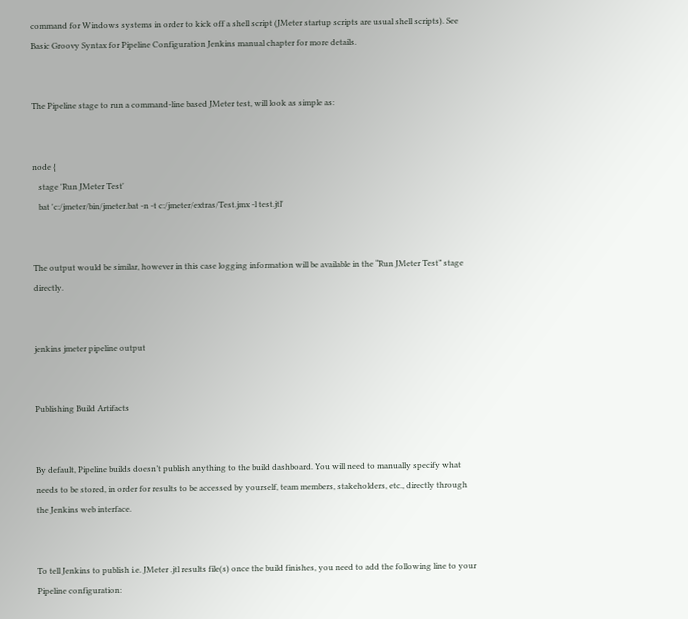command for Windows systems in order to kick off a shell script (JMeter startup scripts are usual shell scripts). See Basic Groovy Syntax for Pipeline Configuration Jenkins manual chapter for more details.


The Pipeline stage to run a command-line based JMeter test, will look as simple as:


node {
   stage 'Run JMeter Test'
   bat 'c:/jmeter/bin/jmeter.bat -n -t c:/jmeter/extras/Test.jmx -l test.jtl'


The output would be similar, however in this case logging information will be available in the “Run JMeter Test” stage directly.


jenkins jmeter pipeline output


Publishing Build Artifacts


By default, Pipeline builds doesn’t publish anything to the build dashboard. You will need to manually specify what needs to be stored, in order for results to be accessed by yourself, team members, stakeholders, etc., directly through the Jenkins web interface.


To tell Jenkins to publish i.e. JMeter .jtl results file(s) once the build finishes, you need to add the following line to your Pipeline configuration: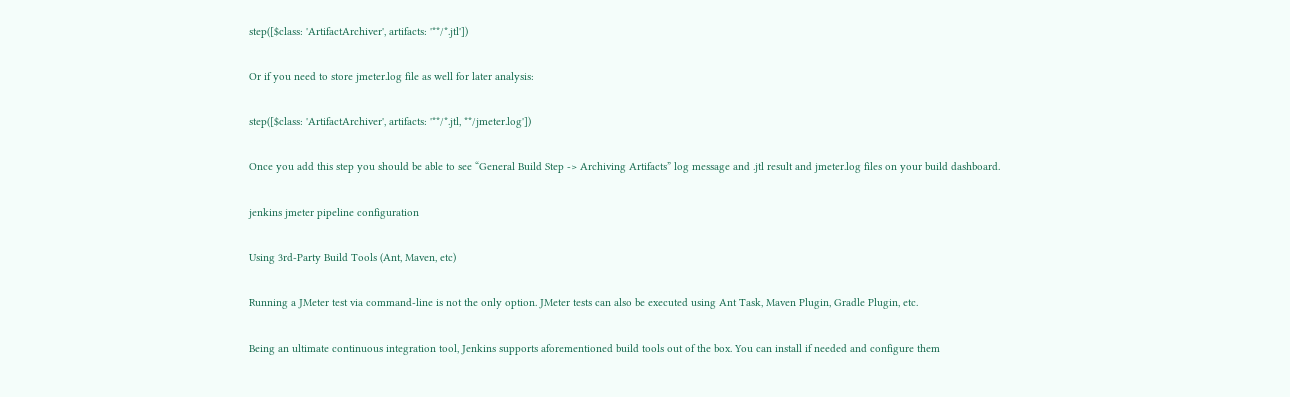step([$class: 'ArtifactArchiver', artifacts: '**/*.jtl'])


Or if you need to store jmeter.log file as well for later analysis:


step([$class: 'ArtifactArchiver', artifacts: '**/*.jtl, **/jmeter.log'])


Once you add this step you should be able to see “General Build Step -> Archiving Artifacts” log message and .jtl result and jmeter.log files on your build dashboard.


jenkins jmeter pipeline configuration


Using 3rd-Party Build Tools (Ant, Maven, etc)


Running a JMeter test via command-line is not the only option. JMeter tests can also be executed using Ant Task, Maven Plugin, Gradle Plugin, etc.


Being an ultimate continuous integration tool, Jenkins supports aforementioned build tools out of the box. You can install if needed and configure them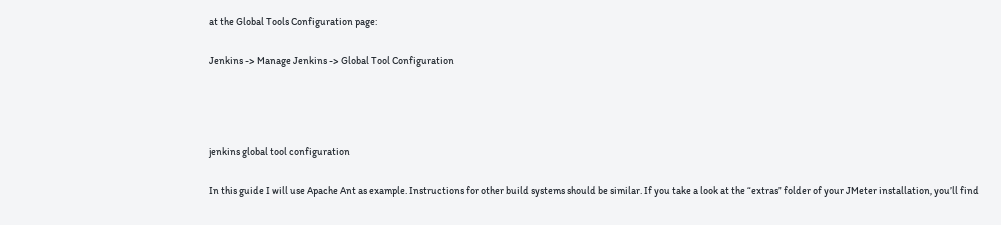at the Global Tools Configuration page:


Jenkins -> Manage Jenkins -> Global Tool Configuration






jenkins global tool configuration


In this guide I will use Apache Ant as example. Instructions for other build systems should be similar. If you take a look at the “extras” folder of your JMeter installation, you’ll find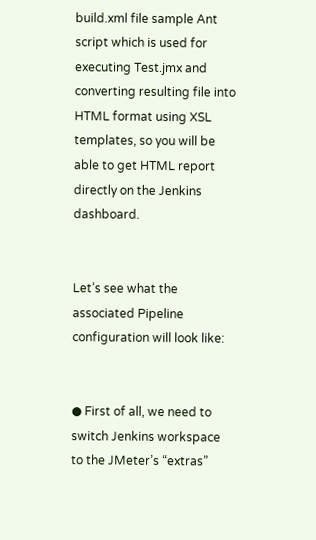build.xml file sample Ant script which is used for executing Test.jmx and converting resulting file into HTML format using XSL templates, so you will be able to get HTML report directly on the Jenkins dashboard.


Let’s see what the associated Pipeline configuration will look like:


● First of all, we need to switch Jenkins workspace to the JMeter’s “extras”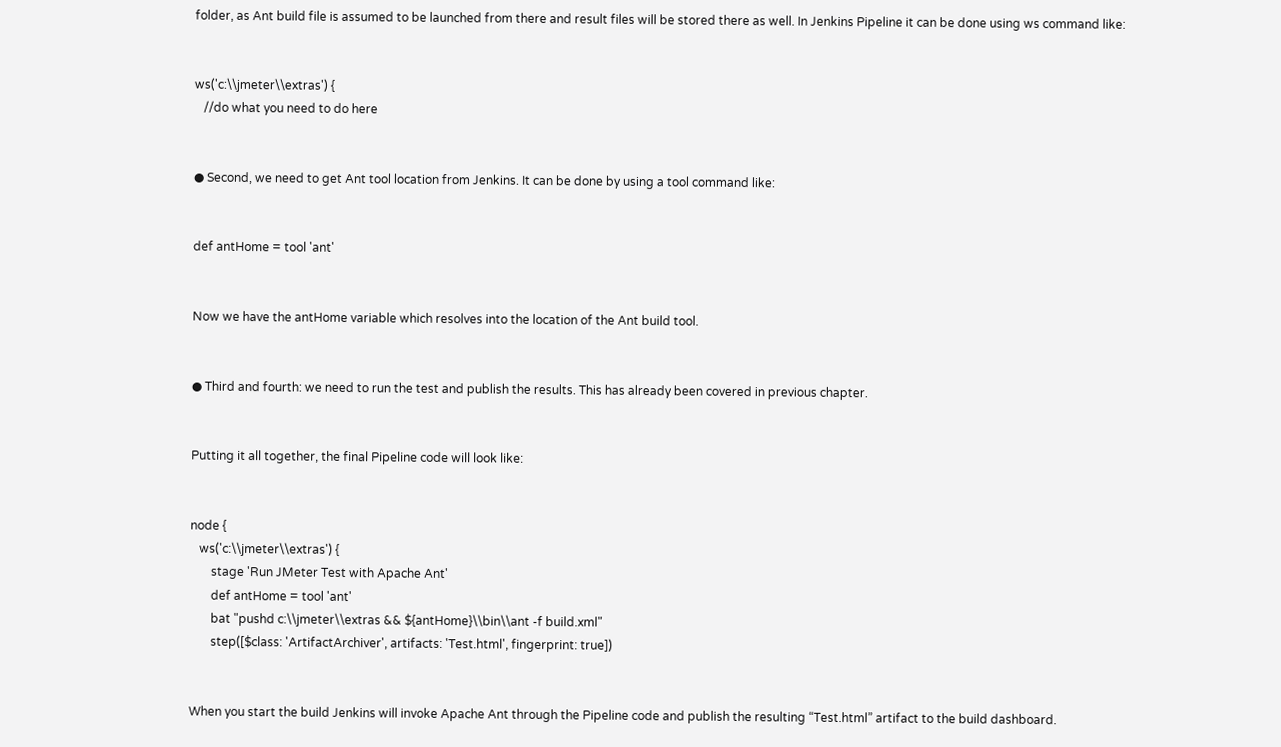folder, as Ant build file is assumed to be launched from there and result files will be stored there as well. In Jenkins Pipeline it can be done using ws command like:


ws('c:\\jmeter\\extras') {
   //do what you need to do here


● Second, we need to get Ant tool location from Jenkins. It can be done by using a tool command like:


def antHome = tool 'ant'


Now we have the antHome variable which resolves into the location of the Ant build tool.


● Third and fourth: we need to run the test and publish the results. This has already been covered in previous chapter.


Putting it all together, the final Pipeline code will look like:


node {
   ws('c:\\jmeter\\extras') {
       stage 'Run JMeter Test with Apache Ant'
       def antHome = tool 'ant'
       bat "pushd c:\\jmeter\\extras && ${antHome}\\bin\\ant -f build.xml"
       step([$class: 'ArtifactArchiver', artifacts: 'Test.html', fingerprint: true])


When you start the build Jenkins will invoke Apache Ant through the Pipeline code and publish the resulting “Test.html” artifact to the build dashboard.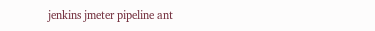jenkins jmeter pipeline ant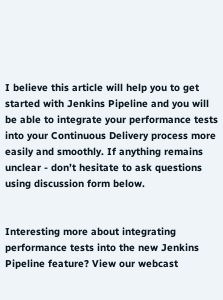I believe this article will help you to get started with Jenkins Pipeline and you will be able to integrate your performance tests into your Continuous Delivery process more easily and smoothly. If anything remains unclear - don’t hesitate to ask questions using discussion form below.


Interesting more about integrating performance tests into the new Jenkins Pipeline feature? View our webcast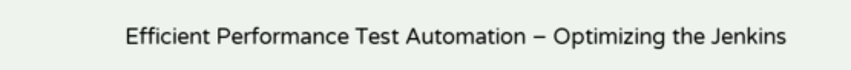Efficient Performance Test Automation – Optimizing the Jenkins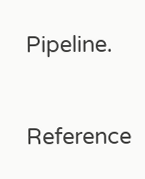Pipeline.


Reference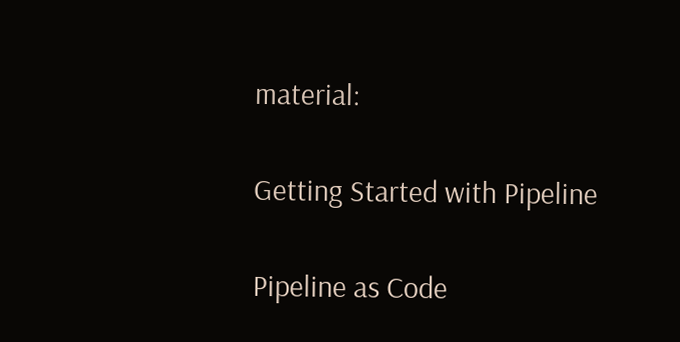material:

Getting Started with Pipeline

Pipeline as Code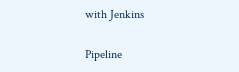with Jenkins

Pipeline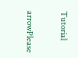Tutorial

arrowPlease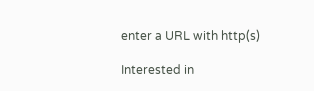enter a URL with http(s)

Interested in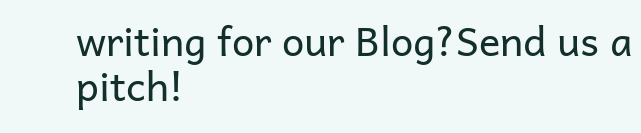writing for our Blog?Send us a pitch!